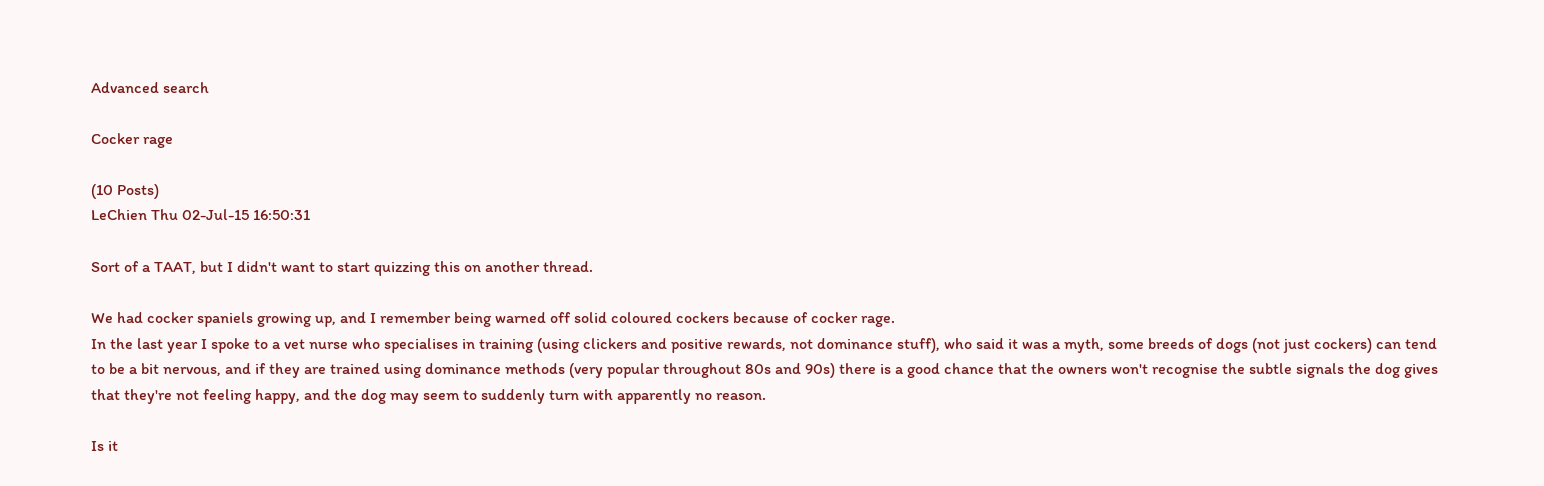Advanced search

Cocker rage

(10 Posts)
LeChien Thu 02-Jul-15 16:50:31

Sort of a TAAT, but I didn't want to start quizzing this on another thread.

We had cocker spaniels growing up, and I remember being warned off solid coloured cockers because of cocker rage.
In the last year I spoke to a vet nurse who specialises in training (using clickers and positive rewards, not dominance stuff), who said it was a myth, some breeds of dogs (not just cockers) can tend to be a bit nervous, and if they are trained using dominance methods (very popular throughout 80s and 90s) there is a good chance that the owners won't recognise the subtle signals the dog gives that they're not feeling happy, and the dog may seem to suddenly turn with apparently no reason.

Is it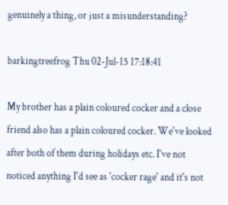genuinely a thing, or just a misunderstanding?

barkingtreefrog Thu 02-Jul-15 17:18:41

My brother has a plain coloured cocker and a close friend also has a plain coloured cocker. We've looked after both of them during holidays etc. I've not noticed anything I'd see as 'cocker rage' and it's not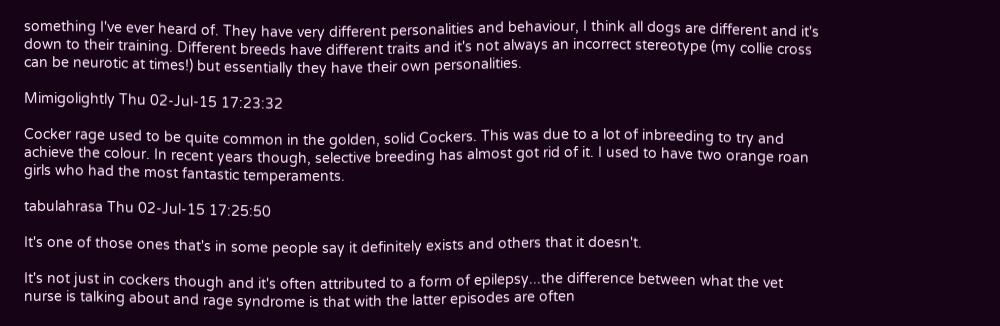something I've ever heard of. They have very different personalities and behaviour, I think all dogs are different and it's down to their training. Different breeds have different traits and it's not always an incorrect stereotype (my collie cross can be neurotic at times!) but essentially they have their own personalities.

Mimigolightly Thu 02-Jul-15 17:23:32

Cocker rage used to be quite common in the golden, solid Cockers. This was due to a lot of inbreeding to try and achieve the colour. In recent years though, selective breeding has almost got rid of it. I used to have two orange roan girls who had the most fantastic temperaments.

tabulahrasa Thu 02-Jul-15 17:25:50

It's one of those ones that's in some people say it definitely exists and others that it doesn't.

It's not just in cockers though and it's often attributed to a form of epilepsy...the difference between what the vet nurse is talking about and rage syndrome is that with the latter episodes are often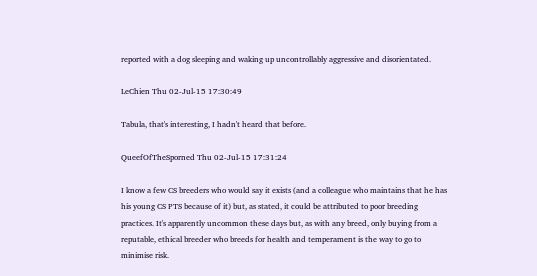reported with a dog sleeping and waking up uncontrollably aggressive and disorientated.

LeChien Thu 02-Jul-15 17:30:49

Tabula, that's interesting, I hadn't heard that before.

QueefOfTheSporned Thu 02-Jul-15 17:31:24

I know a few CS breeders who would say it exists (and a colleague who maintains that he has his young CS PTS because of it) but, as stated, it could be attributed to poor breeding practices. It's apparently uncommon these days but, as with any breed, only buying from a reputable, ethical breeder who breeds for health and temperament is the way to go to minimise risk.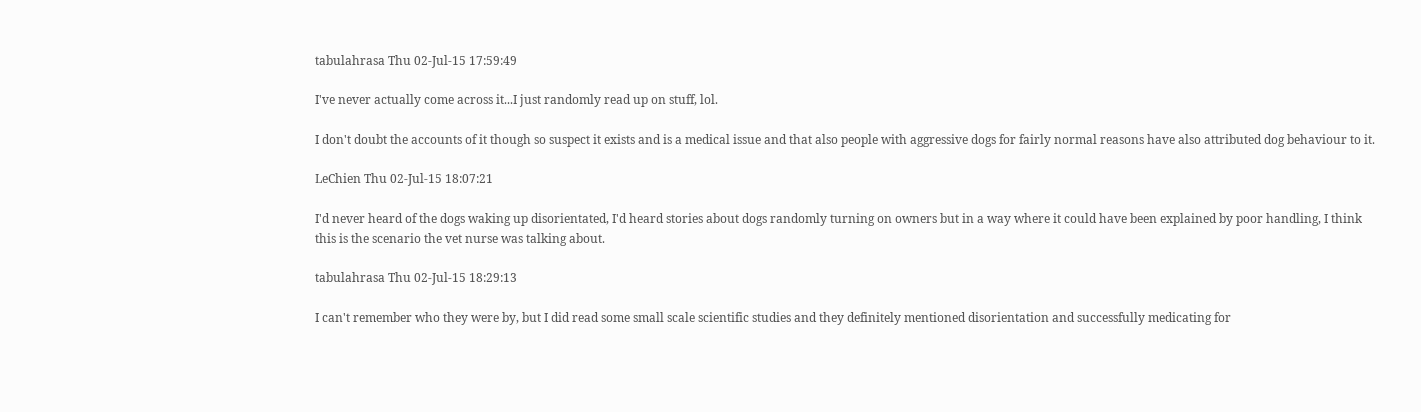tabulahrasa Thu 02-Jul-15 17:59:49

I've never actually come across it...I just randomly read up on stuff, lol.

I don't doubt the accounts of it though so suspect it exists and is a medical issue and that also people with aggressive dogs for fairly normal reasons have also attributed dog behaviour to it.

LeChien Thu 02-Jul-15 18:07:21

I'd never heard of the dogs waking up disorientated, I'd heard stories about dogs randomly turning on owners but in a way where it could have been explained by poor handling, I think this is the scenario the vet nurse was talking about.

tabulahrasa Thu 02-Jul-15 18:29:13

I can't remember who they were by, but I did read some small scale scientific studies and they definitely mentioned disorientation and successfully medicating for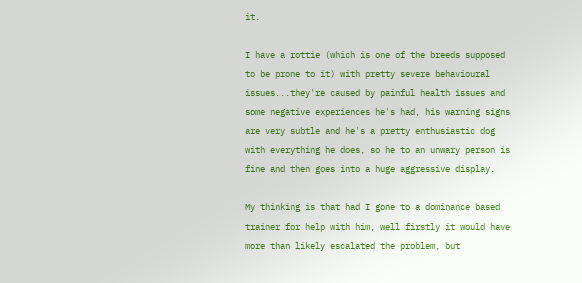it.

I have a rottie (which is one of the breeds supposed to be prone to it) with pretty severe behavioural issues...they're caused by painful health issues and some negative experiences he's had, his warning signs are very subtle and he's a pretty enthusiastic dog with everything he does, so he to an unwary person is fine and then goes into a huge aggressive display.

My thinking is that had I gone to a dominance based trainer for help with him, well firstly it would have more than likely escalated the problem, but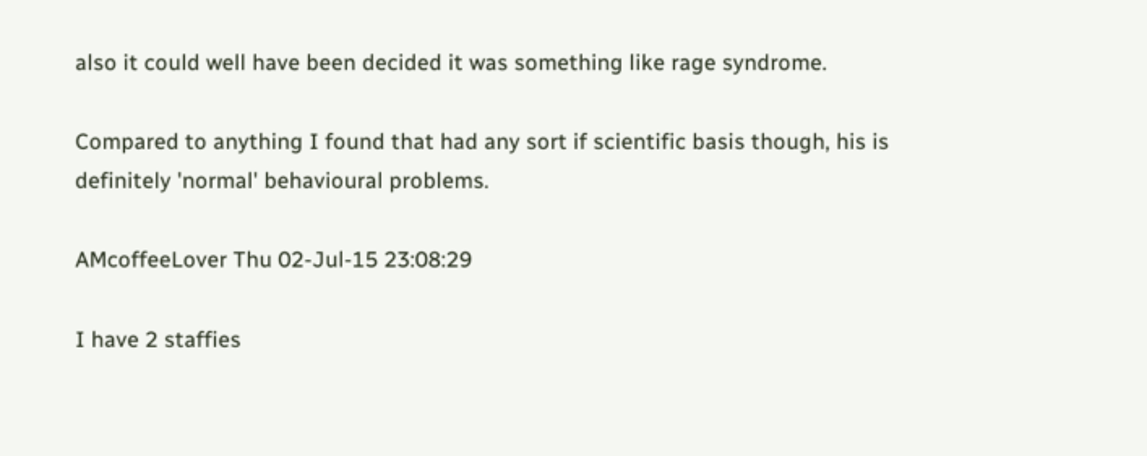also it could well have been decided it was something like rage syndrome.

Compared to anything I found that had any sort if scientific basis though, his is definitely 'normal' behavioural problems.

AMcoffeeLover Thu 02-Jul-15 23:08:29

I have 2 staffies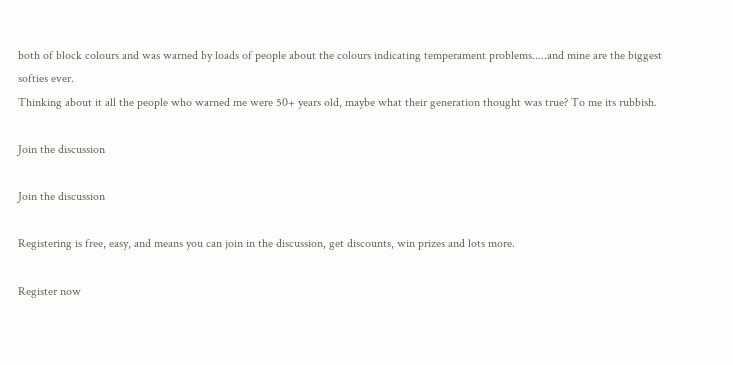both of block colours and was warned by loads of people about the colours indicating temperament problems.....and mine are the biggest softies ever.
Thinking about it all the people who warned me were 50+ years old, maybe what their generation thought was true? To me its rubbish.

Join the discussion

Join the discussion

Registering is free, easy, and means you can join in the discussion, get discounts, win prizes and lots more.

Register now